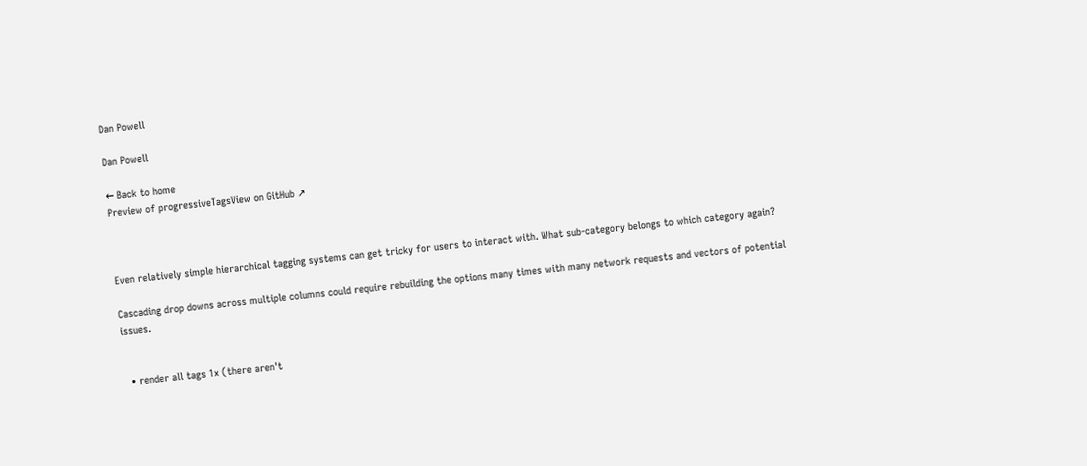Dan Powell

Dan Powell

← Back to home
Preview of progressiveTagsView on GitHub ↗



Even relatively simple hierarchical tagging systems can get tricky for users to interact with. What sub-category belongs to which category again?

Cascading drop downs across multiple columns could require rebuilding the options many times with many network requests and vectors of potential issues.


  • render all tags 1x (there aren't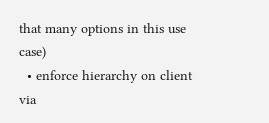that many options in this use case)
  • enforce hierarchy on client via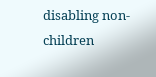disabling non-children